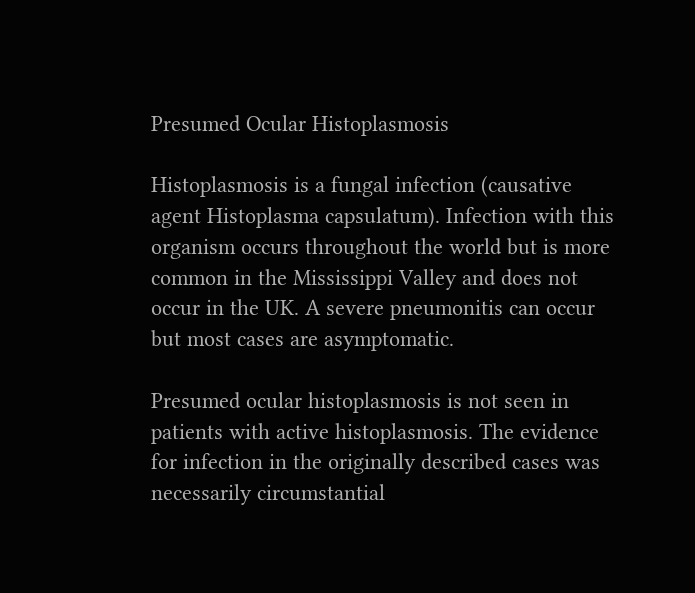Presumed Ocular Histoplasmosis

Histoplasmosis is a fungal infection (causative agent Histoplasma capsulatum). Infection with this organism occurs throughout the world but is more common in the Mississippi Valley and does not occur in the UK. A severe pneumonitis can occur but most cases are asymptomatic.

Presumed ocular histoplasmosis is not seen in patients with active histoplasmosis. The evidence for infection in the originally described cases was necessarily circumstantial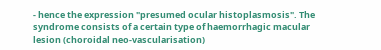- hence the expression "presumed ocular histoplasmosis". The syndrome consists of a certain type of haemorrhagic macular lesion (choroidal neo-vascularisation)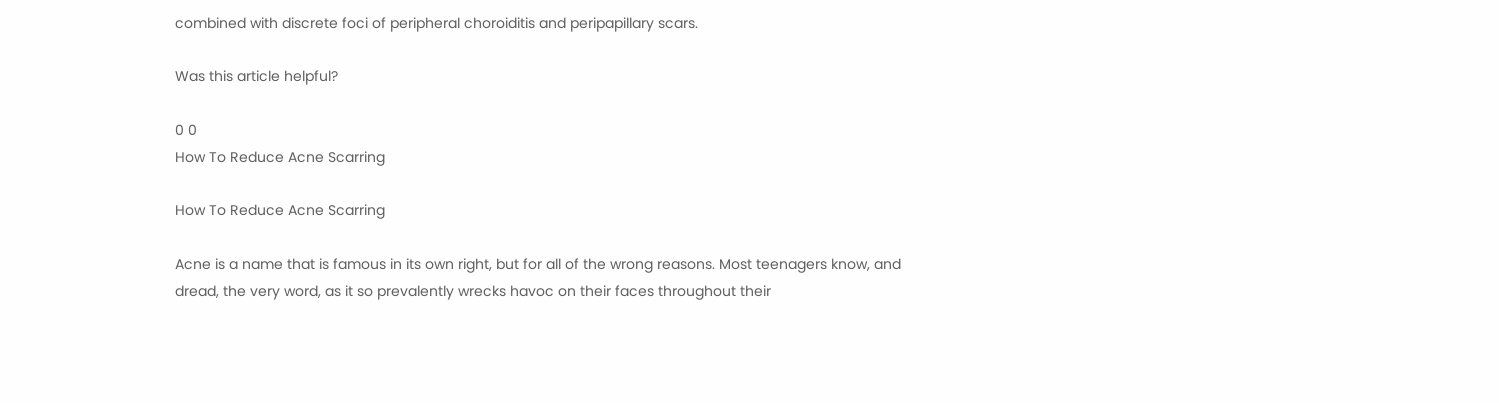combined with discrete foci of peripheral choroiditis and peripapillary scars.

Was this article helpful?

0 0
How To Reduce Acne Scarring

How To Reduce Acne Scarring

Acne is a name that is famous in its own right, but for all of the wrong reasons. Most teenagers know, and dread, the very word, as it so prevalently wrecks havoc on their faces throughout their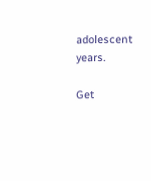adolescent years.

Get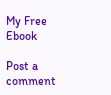My Free Ebook

Post a comment